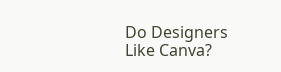Do Designers Like Canva?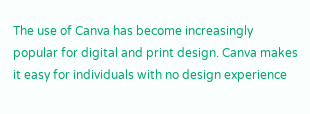The use of Canva has become increasingly popular for digital and print design. Canva makes it easy for individuals with no design experience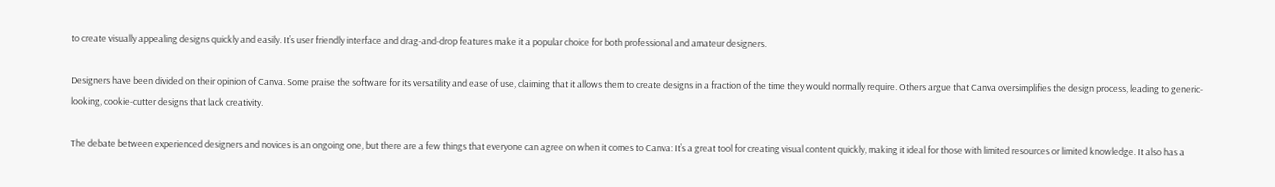to create visually appealing designs quickly and easily. It’s user friendly interface and drag-and-drop features make it a popular choice for both professional and amateur designers.

Designers have been divided on their opinion of Canva. Some praise the software for its versatility and ease of use, claiming that it allows them to create designs in a fraction of the time they would normally require. Others argue that Canva oversimplifies the design process, leading to generic-looking, cookie-cutter designs that lack creativity.

The debate between experienced designers and novices is an ongoing one, but there are a few things that everyone can agree on when it comes to Canva: It’s a great tool for creating visual content quickly, making it ideal for those with limited resources or limited knowledge. It also has a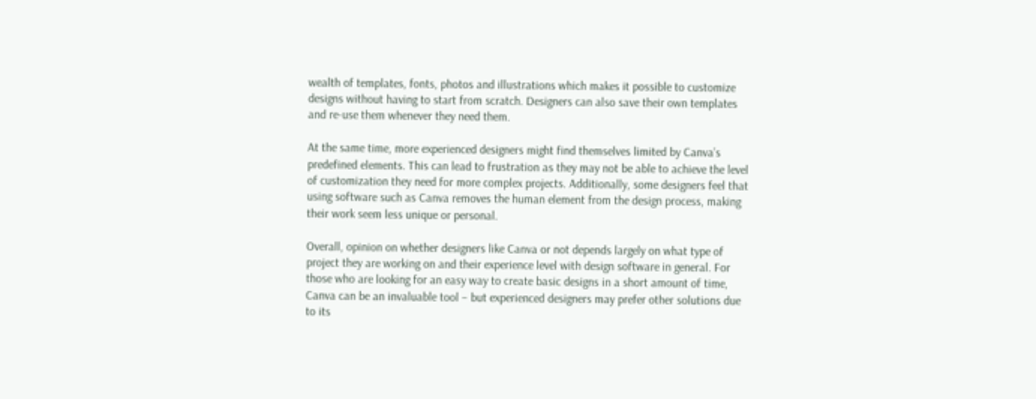wealth of templates, fonts, photos and illustrations which makes it possible to customize designs without having to start from scratch. Designers can also save their own templates and re-use them whenever they need them.

At the same time, more experienced designers might find themselves limited by Canva’s predefined elements. This can lead to frustration as they may not be able to achieve the level of customization they need for more complex projects. Additionally, some designers feel that using software such as Canva removes the human element from the design process, making their work seem less unique or personal.

Overall, opinion on whether designers like Canva or not depends largely on what type of project they are working on and their experience level with design software in general. For those who are looking for an easy way to create basic designs in a short amount of time, Canva can be an invaluable tool – but experienced designers may prefer other solutions due to its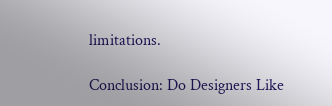limitations.

Conclusion: Do Designers Like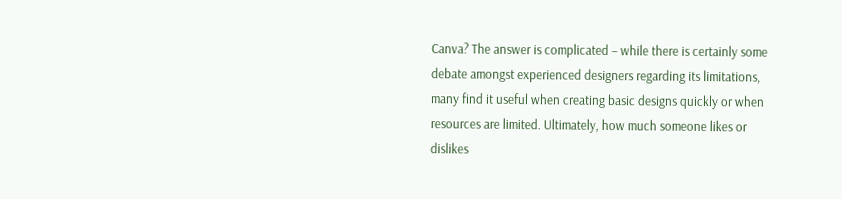Canva? The answer is complicated – while there is certainly some debate amongst experienced designers regarding its limitations, many find it useful when creating basic designs quickly or when resources are limited. Ultimately, how much someone likes or dislikes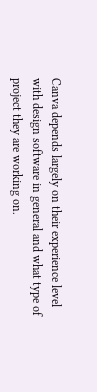Canva depends largely on their experience level with design software in general and what type of project they are working on.